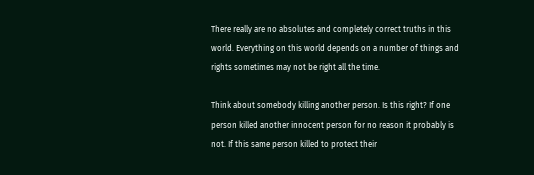There really are no absolutes and completely correct truths in this world. Everything on this world depends on a number of things and rights sometimes may not be right all the time.

Think about somebody killing another person. Is this right? If one person killed another innocent person for no reason it probably is not. If this same person killed to protect their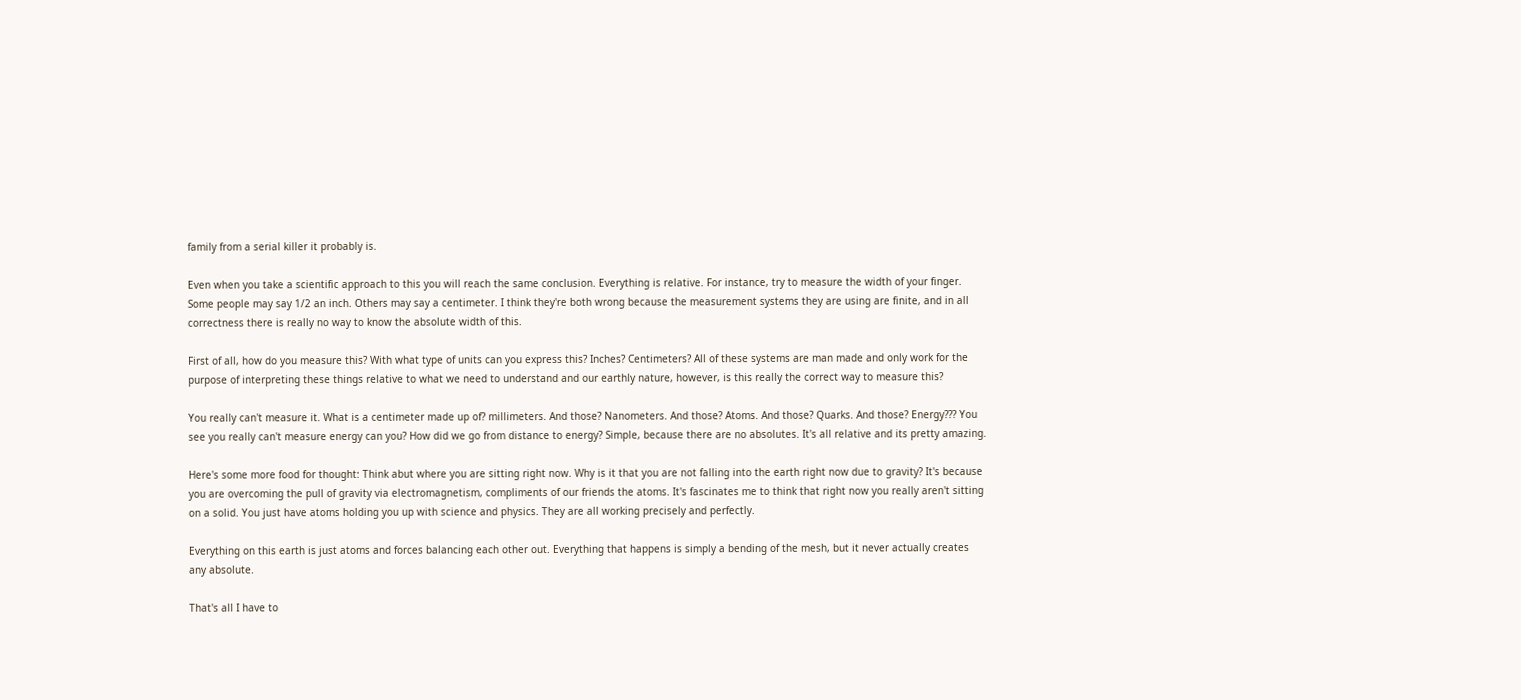family from a serial killer it probably is.

Even when you take a scientific approach to this you will reach the same conclusion. Everything is relative. For instance, try to measure the width of your finger. Some people may say 1/2 an inch. Others may say a centimeter. I think they're both wrong because the measurement systems they are using are finite, and in all correctness there is really no way to know the absolute width of this.

First of all, how do you measure this? With what type of units can you express this? Inches? Centimeters? All of these systems are man made and only work for the purpose of interpreting these things relative to what we need to understand and our earthly nature, however, is this really the correct way to measure this?

You really can't measure it. What is a centimeter made up of? millimeters. And those? Nanometers. And those? Atoms. And those? Quarks. And those? Energy??? You see you really can't measure energy can you? How did we go from distance to energy? Simple, because there are no absolutes. It's all relative and its pretty amazing.

Here's some more food for thought: Think abut where you are sitting right now. Why is it that you are not falling into the earth right now due to gravity? It's because you are overcoming the pull of gravity via electromagnetism, compliments of our friends the atoms. It's fascinates me to think that right now you really aren't sitting on a solid. You just have atoms holding you up with science and physics. They are all working precisely and perfectly.

Everything on this earth is just atoms and forces balancing each other out. Everything that happens is simply a bending of the mesh, but it never actually creates any absolute.

That's all I have to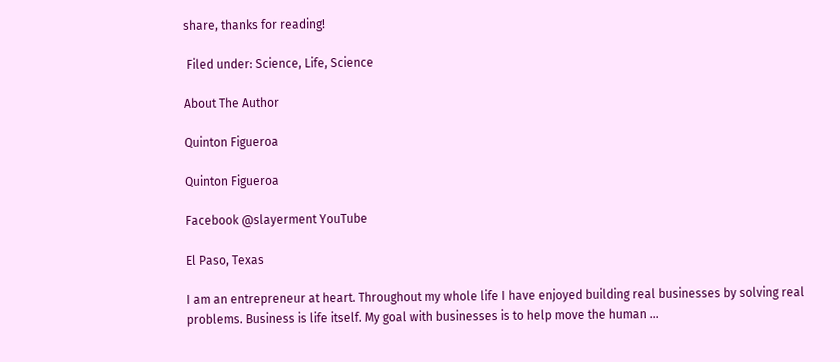share, thanks for reading!

 Filed under: Science, Life, Science

About The Author

Quinton Figueroa

Quinton Figueroa

Facebook @slayerment YouTube

El Paso, Texas

I am an entrepreneur at heart. Throughout my whole life I have enjoyed building real businesses by solving real problems. Business is life itself. My goal with businesses is to help move the human ...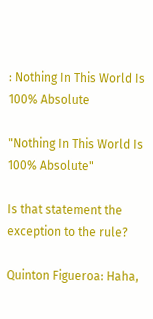: Nothing In This World Is 100% Absolute

"Nothing In This World Is 100% Absolute"

Is that statement the exception to the rule?

Quinton Figueroa: Haha,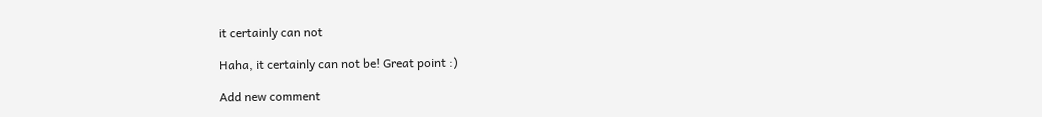it certainly can not

Haha, it certainly can not be! Great point :)

Add new comment